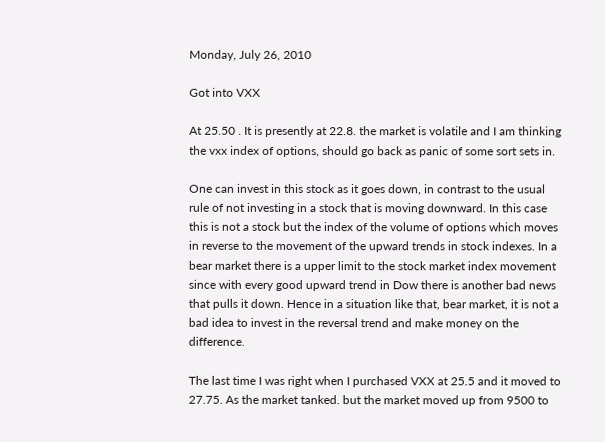Monday, July 26, 2010

Got into VXX

At 25.50 . It is presently at 22.8. the market is volatile and I am thinking the vxx index of options, should go back as panic of some sort sets in.

One can invest in this stock as it goes down, in contrast to the usual rule of not investing in a stock that is moving downward. In this case this is not a stock but the index of the volume of options which moves in reverse to the movement of the upward trends in stock indexes. In a bear market there is a upper limit to the stock market index movement since with every good upward trend in Dow there is another bad news that pulls it down. Hence in a situation like that, bear market, it is not a bad idea to invest in the reversal trend and make money on the difference.

The last time I was right when I purchased VXX at 25.5 and it moved to 27.75. As the market tanked. but the market moved up from 9500 to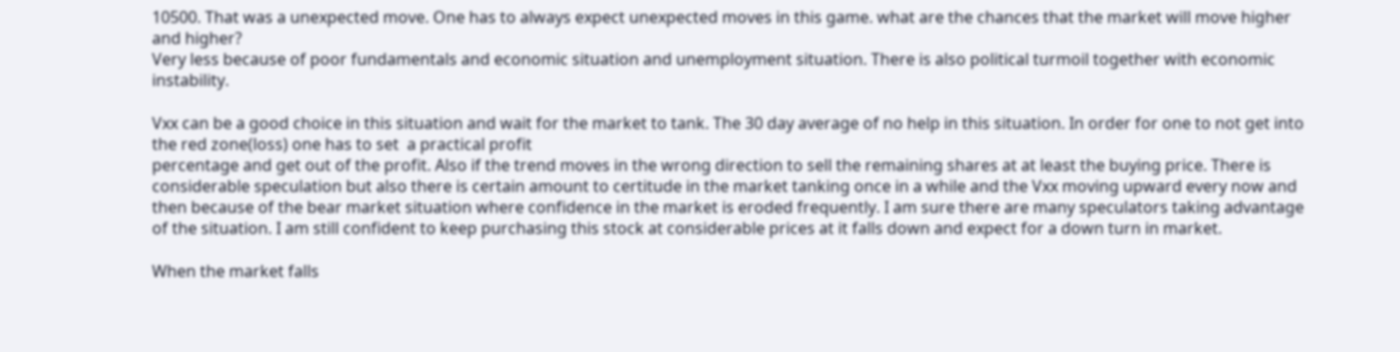10500. That was a unexpected move. One has to always expect unexpected moves in this game. what are the chances that the market will move higher and higher?
Very less because of poor fundamentals and economic situation and unemployment situation. There is also political turmoil together with economic instability.

Vxx can be a good choice in this situation and wait for the market to tank. The 30 day average of no help in this situation. In order for one to not get into the red zone(loss) one has to set  a practical profit
percentage and get out of the profit. Also if the trend moves in the wrong direction to sell the remaining shares at at least the buying price. There is considerable speculation but also there is certain amount to certitude in the market tanking once in a while and the Vxx moving upward every now and then because of the bear market situation where confidence in the market is eroded frequently. I am sure there are many speculators taking advantage of the situation. I am still confident to keep purchasing this stock at considerable prices at it falls down and expect for a down turn in market.

When the market falls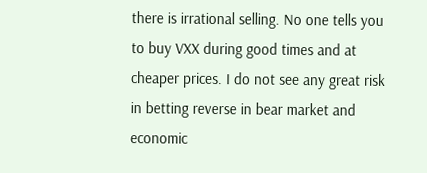there is irrational selling. No one tells you to buy VXX during good times and at cheaper prices. I do not see any great risk in betting reverse in bear market and economic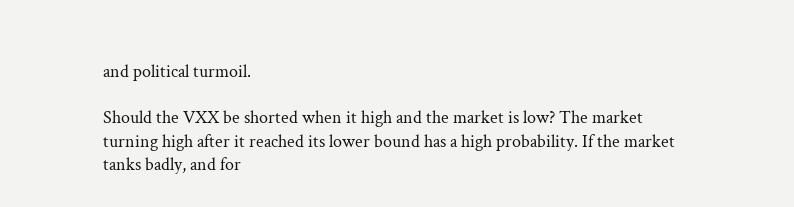and political turmoil.

Should the VXX be shorted when it high and the market is low? The market turning high after it reached its lower bound has a high probability. If the market tanks badly, and for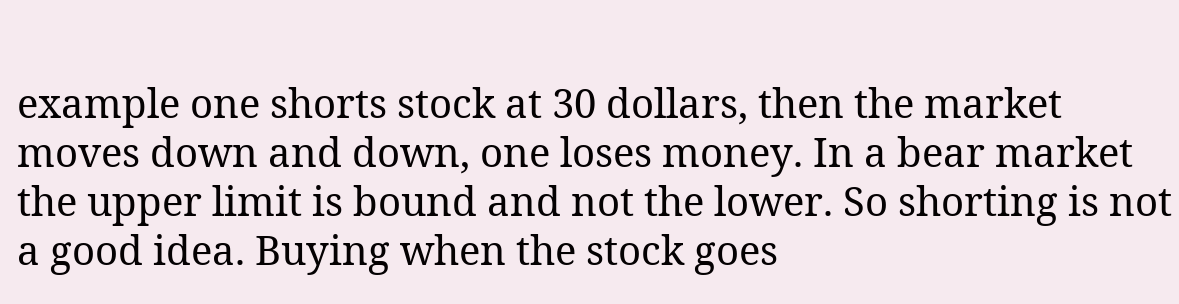example one shorts stock at 30 dollars, then the market moves down and down, one loses money. In a bear market the upper limit is bound and not the lower. So shorting is not a good idea. Buying when the stock goes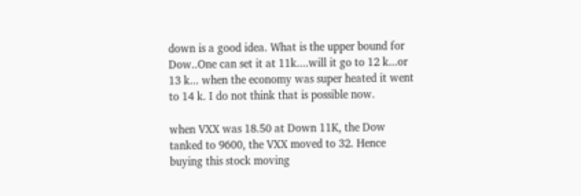down is a good idea. What is the upper bound for Dow..One can set it at 11k....will it go to 12 k...or 13 k... when the economy was super heated it went to 14 k. I do not think that is possible now.

when VXX was 18.50 at Down 11K, the Dow tanked to 9600, the VXX moved to 32. Hence buying this stock moving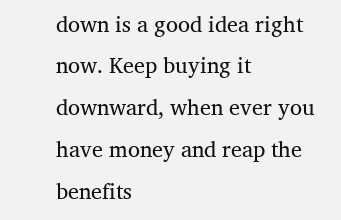down is a good idea right now. Keep buying it downward, when ever you have money and reap the benefits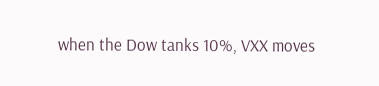when the Dow tanks 10%, VXX moves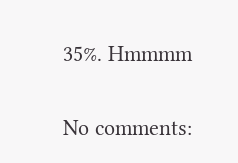35%. Hmmmm

No comments: